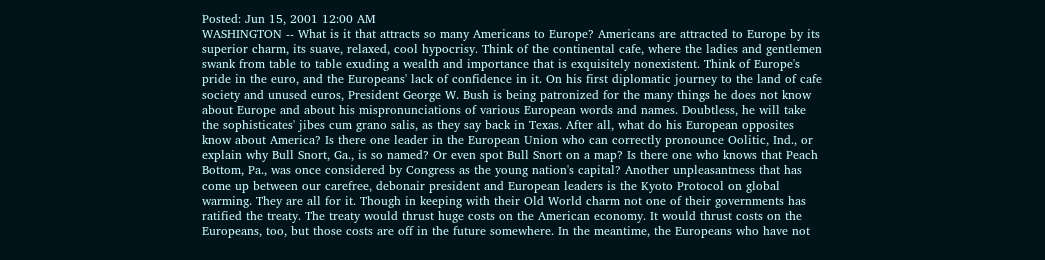Posted: Jun 15, 2001 12:00 AM
WASHINGTON -- What is it that attracts so many Americans to Europe? Americans are attracted to Europe by its superior charm, its suave, relaxed, cool hypocrisy. Think of the continental cafe, where the ladies and gentlemen swank from table to table exuding a wealth and importance that is exquisitely nonexistent. Think of Europe's pride in the euro, and the Europeans' lack of confidence in it. On his first diplomatic journey to the land of cafe society and unused euros, President George W. Bush is being patronized for the many things he does not know about Europe and about his mispronunciations of various European words and names. Doubtless, he will take the sophisticates' jibes cum grano salis, as they say back in Texas. After all, what do his European opposites know about America? Is there one leader in the European Union who can correctly pronounce Oolitic, Ind., or explain why Bull Snort, Ga., is so named? Or even spot Bull Snort on a map? Is there one who knows that Peach Bottom, Pa., was once considered by Congress as the young nation's capital? Another unpleasantness that has come up between our carefree, debonair president and European leaders is the Kyoto Protocol on global warming. They are all for it. Though in keeping with their Old World charm not one of their governments has ratified the treaty. The treaty would thrust huge costs on the American economy. It would thrust costs on the Europeans, too, but those costs are off in the future somewhere. In the meantime, the Europeans who have not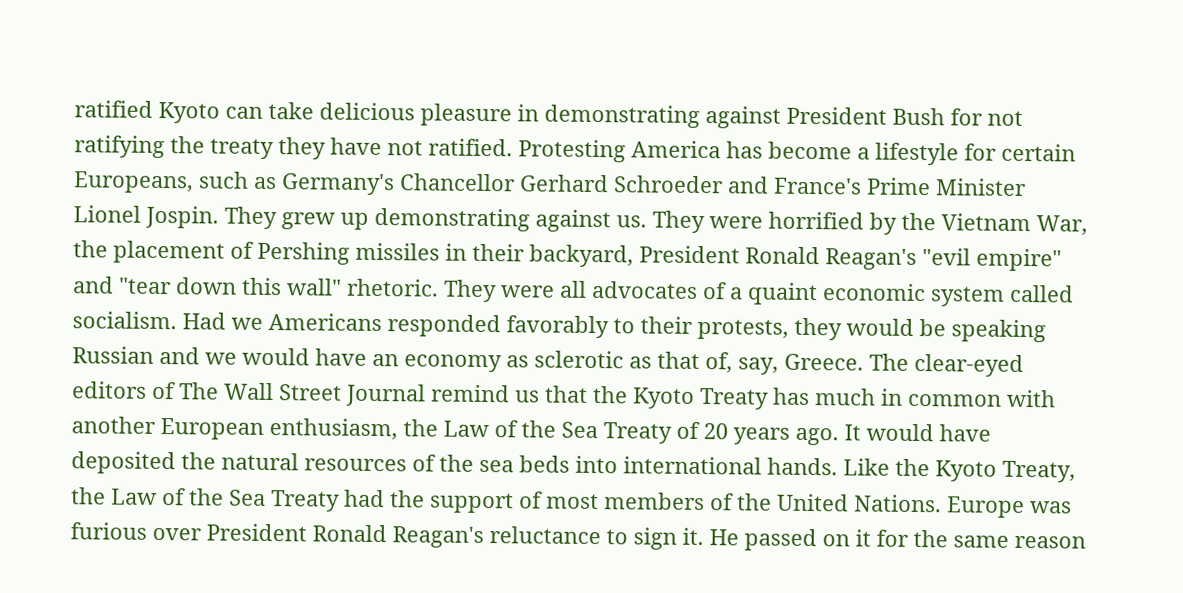ratified Kyoto can take delicious pleasure in demonstrating against President Bush for not ratifying the treaty they have not ratified. Protesting America has become a lifestyle for certain Europeans, such as Germany's Chancellor Gerhard Schroeder and France's Prime Minister Lionel Jospin. They grew up demonstrating against us. They were horrified by the Vietnam War, the placement of Pershing missiles in their backyard, President Ronald Reagan's "evil empire" and "tear down this wall" rhetoric. They were all advocates of a quaint economic system called socialism. Had we Americans responded favorably to their protests, they would be speaking Russian and we would have an economy as sclerotic as that of, say, Greece. The clear-eyed editors of The Wall Street Journal remind us that the Kyoto Treaty has much in common with another European enthusiasm, the Law of the Sea Treaty of 20 years ago. It would have deposited the natural resources of the sea beds into international hands. Like the Kyoto Treaty, the Law of the Sea Treaty had the support of most members of the United Nations. Europe was furious over President Ronald Reagan's reluctance to sign it. He passed on it for the same reason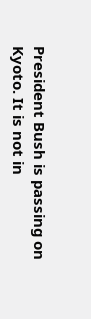President Bush is passing on Kyoto. It is not in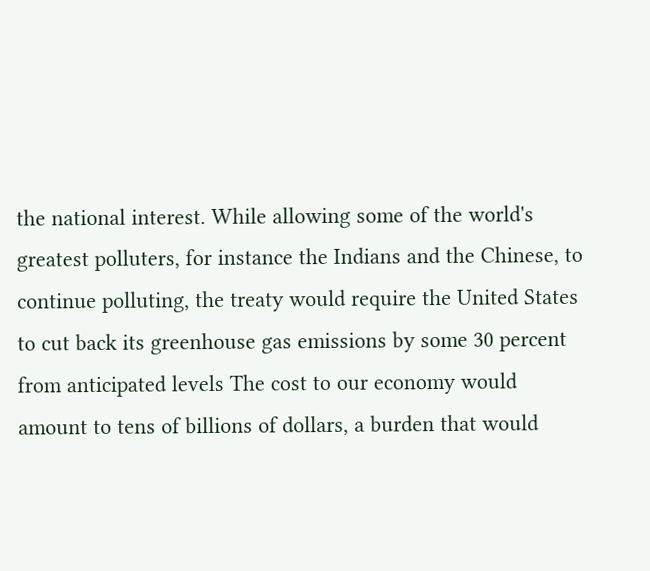the national interest. While allowing some of the world's greatest polluters, for instance the Indians and the Chinese, to continue polluting, the treaty would require the United States to cut back its greenhouse gas emissions by some 30 percent from anticipated levels The cost to our economy would amount to tens of billions of dollars, a burden that would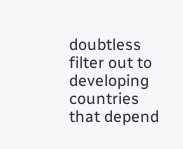doubtless filter out to developing countries that depend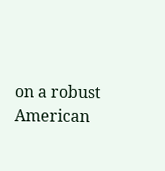on a robust American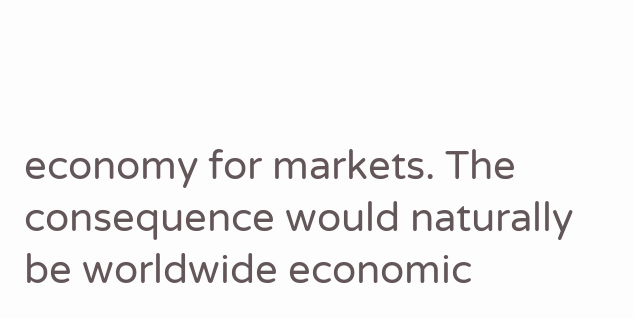economy for markets. The consequence would naturally be worldwide economic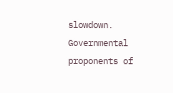slowdown. Governmental proponents of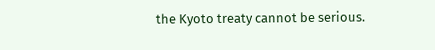the Kyoto treaty cannot be serious.